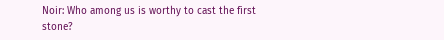Noir: Who among us is worthy to cast the first stone?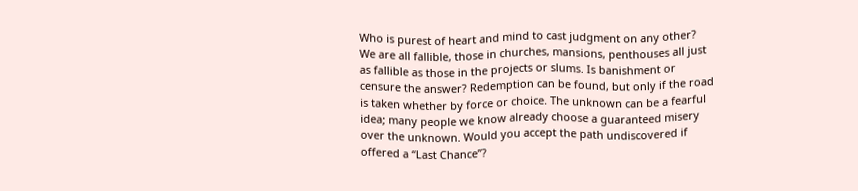Who is purest of heart and mind to cast judgment on any other? We are all fallible, those in churches, mansions, penthouses all just as fallible as those in the projects or slums. Is banishment or censure the answer? Redemption can be found, but only if the road is taken whether by force or choice. The unknown can be a fearful idea; many people we know already choose a guaranteed misery over the unknown. Would you accept the path undiscovered if offered a “Last Chance”?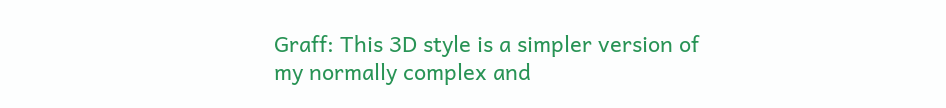Graff: This 3D style is a simpler version of my normally complex and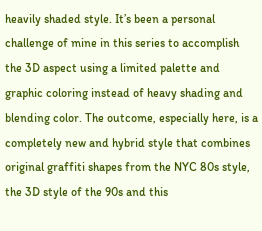heavily shaded style. It’s been a personal challenge of mine in this series to accomplish the 3D aspect using a limited palette and graphic coloring instead of heavy shading and blending color. The outcome, especially here, is a completely new and hybrid style that combines original graffiti shapes from the NYC 80s style, the 3D style of the 90s and this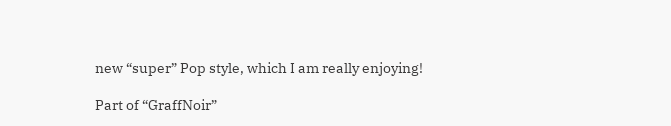new “super” Pop style, which I am really enjoying!

Part of “GraffNoir”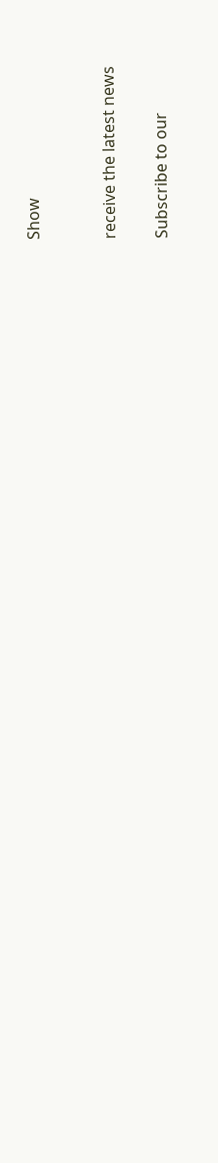Show


receive the latest news

Subscribe to our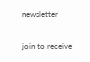newsletter

join to receive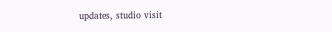updates, studio visit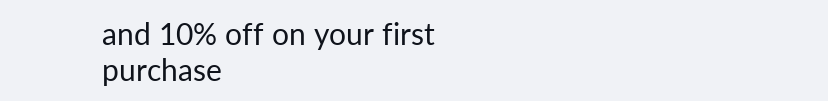and 10% off on your first purchase